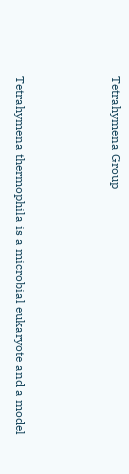Tetrahymena Group



Tetrahymena thermophila is a microbial eukaryote and a model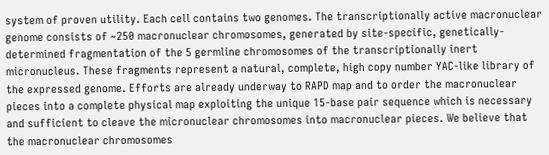system of proven utility. Each cell contains two genomes. The transcriptionally active macronuclear genome consists of ~250 macronuclear chromosomes, generated by site-specific, genetically-determined fragmentation of the 5 germline chromosomes of the transcriptionally inert micronucleus. These fragments represent a natural, complete, high copy number YAC-like library of the expressed genome. Efforts are already underway to RAPD map and to order the macronuclear pieces into a complete physical map exploiting the unique 15-base pair sequence which is necessary and sufficient to cleave the micronuclear chromosomes into macronuclear pieces. We believe that the macronuclear chromosomes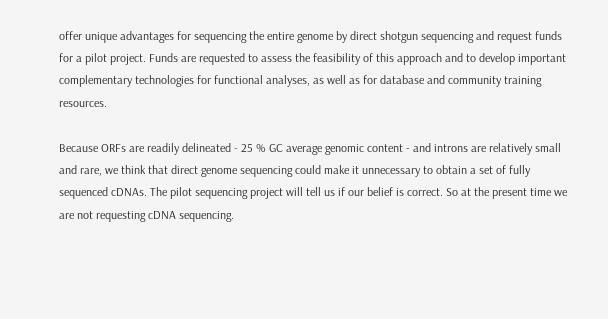offer unique advantages for sequencing the entire genome by direct shotgun sequencing and request funds for a pilot project. Funds are requested to assess the feasibility of this approach and to develop important complementary technologies for functional analyses, as well as for database and community training resources.

Because ORFs are readily delineated - 25 % GC average genomic content - and introns are relatively small and rare, we think that direct genome sequencing could make it unnecessary to obtain a set of fully sequenced cDNAs. The pilot sequencing project will tell us if our belief is correct. So at the present time we are not requesting cDNA sequencing.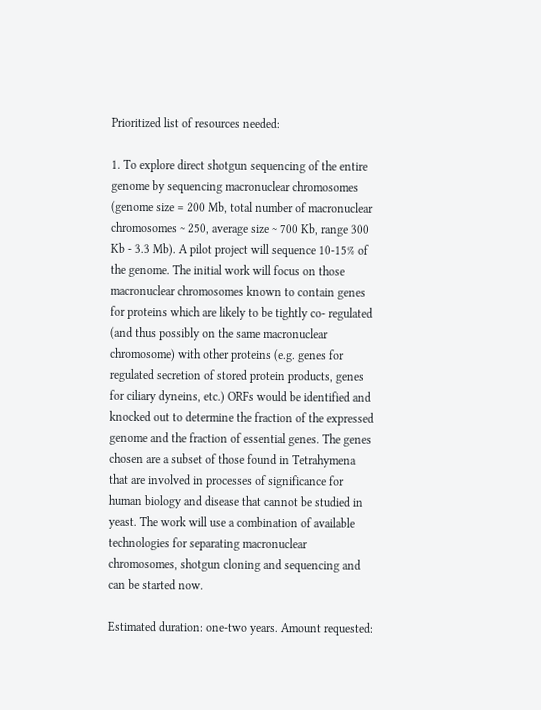Prioritized list of resources needed:

1. To explore direct shotgun sequencing of the entire genome by sequencing macronuclear chromosomes (genome size = 200 Mb, total number of macronuclear chromosomes ~ 250, average size ~ 700 Kb, range 300 Kb - 3.3 Mb). A pilot project will sequence 10-15% of the genome. The initial work will focus on those macronuclear chromosomes known to contain genes for proteins which are likely to be tightly co- regulated (and thus possibly on the same macronuclear chromosome) with other proteins (e.g. genes for regulated secretion of stored protein products, genes for ciliary dyneins, etc.) ORFs would be identified and knocked out to determine the fraction of the expressed genome and the fraction of essential genes. The genes chosen are a subset of those found in Tetrahymena that are involved in processes of significance for human biology and disease that cannot be studied in yeast. The work will use a combination of available technologies for separating macronuclear chromosomes, shotgun cloning and sequencing and can be started now.

Estimated duration: one-two years. Amount requested: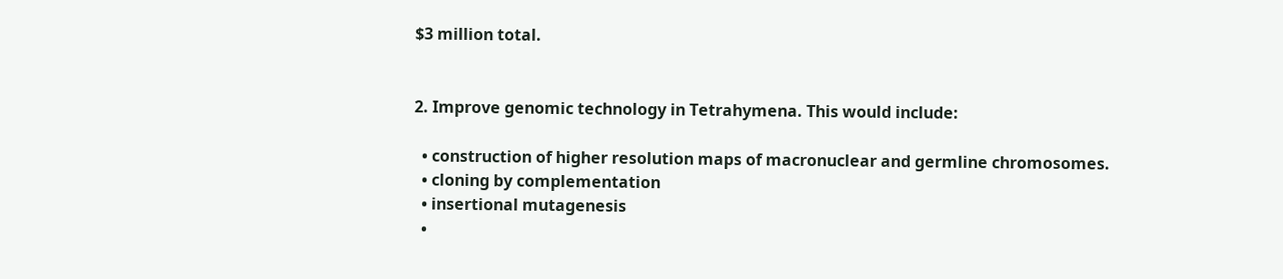$3 million total.


2. Improve genomic technology in Tetrahymena. This would include:

  • construction of higher resolution maps of macronuclear and germline chromosomes.
  • cloning by complementation
  • insertional mutagenesis
  •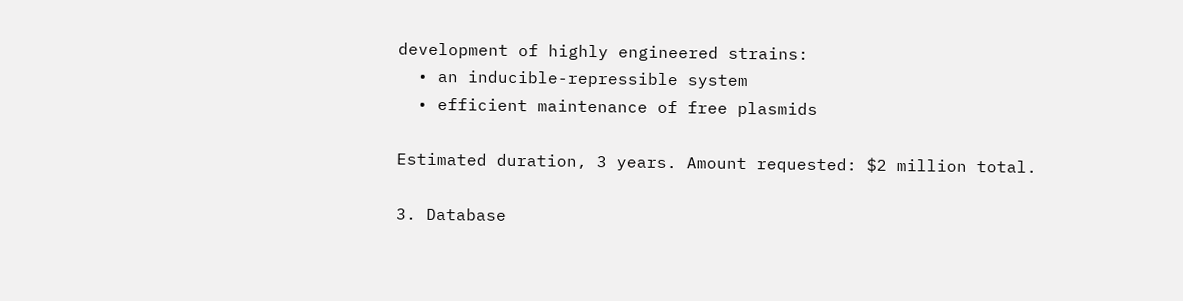development of highly engineered strains:
  • an inducible-repressible system
  • efficient maintenance of free plasmids

Estimated duration, 3 years. Amount requested: $2 million total.

3. Database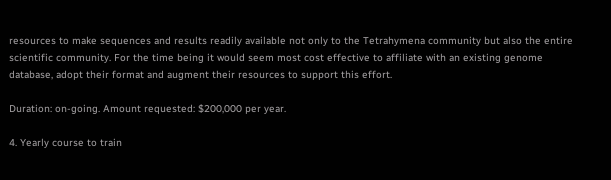resources to make sequences and results readily available not only to the Tetrahymena community but also the entire scientific community. For the time being it would seem most cost effective to affiliate with an existing genome database, adopt their format and augment their resources to support this effort.

Duration: on-going. Amount requested: $200,000 per year.

4. Yearly course to train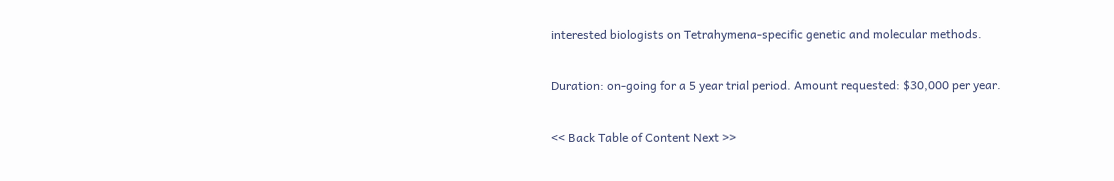interested biologists on Tetrahymena-specific genetic and molecular methods.

Duration: on-going for a 5 year trial period. Amount requested: $30,000 per year.

<< Back Table of Content Next >>